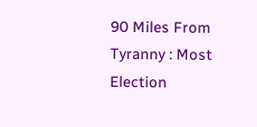90 Miles From Tyranny : Most Election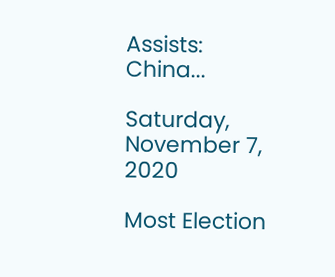Assists: China...

Saturday, November 7, 2020

Most Election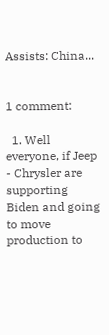Assists: China...


1 comment:

  1. Well everyone, if Jeep - Chrysler are supporting Biden and going to move production to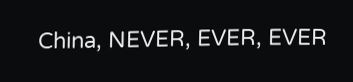China, NEVER, EVER, EVER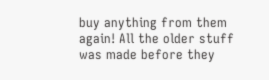buy anything from them again! All the older stuff was made before they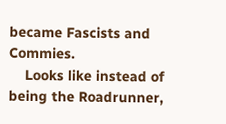became Fascists and Commies.
    Looks like instead of being the Roadrunner,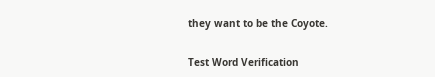they want to be the Coyote.


Test Word Verification